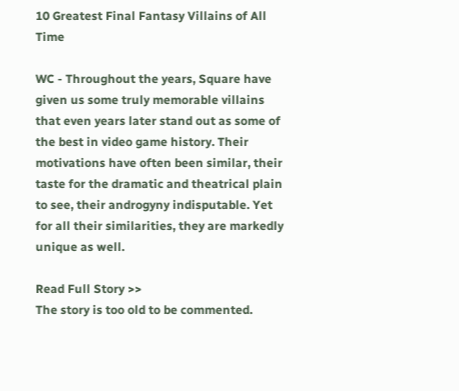10 Greatest Final Fantasy Villains of All Time

WC - Throughout the years, Square have given us some truly memorable villains that even years later stand out as some of the best in video game history. Their motivations have often been similar, their taste for the dramatic and theatrical plain to see, their androgyny indisputable. Yet for all their similarities, they are markedly unique as well.

Read Full Story >>
The story is too old to be commented.